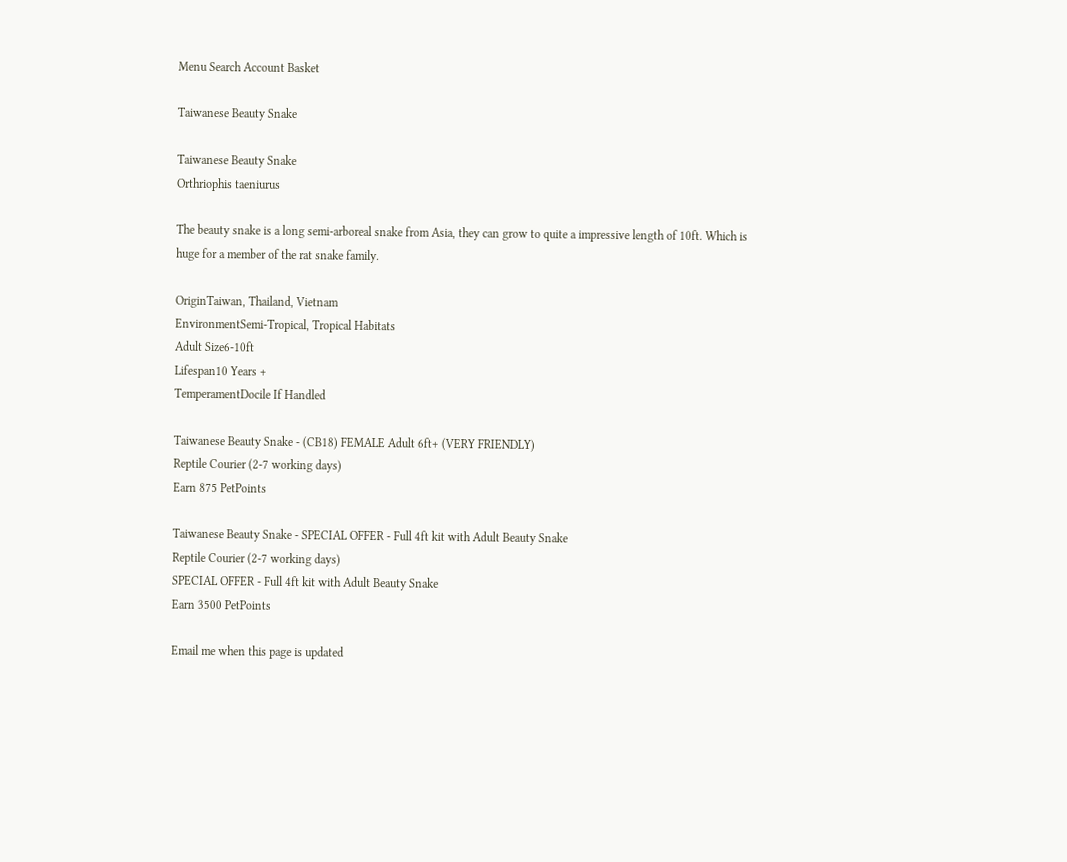Menu Search Account Basket

Taiwanese Beauty Snake

Taiwanese Beauty Snake
Orthriophis taeniurus

The beauty snake is a long semi-arboreal snake from Asia, they can grow to quite a impressive length of 10ft. Which is huge for a member of the rat snake family.

OriginTaiwan, Thailand, Vietnam
EnvironmentSemi-Tropical, Tropical Habitats
Adult Size6-10ft
Lifespan10 Years +
TemperamentDocile If Handled

Taiwanese Beauty Snake - (CB18) FEMALE Adult 6ft+ (VERY FRIENDLY)
Reptile Courier (2-7 working days)
Earn 875 PetPoints

Taiwanese Beauty Snake - SPECIAL OFFER - Full 4ft kit with Adult Beauty Snake
Reptile Courier (2-7 working days)
SPECIAL OFFER - Full 4ft kit with Adult Beauty Snake
Earn 3500 PetPoints

Email me when this page is updated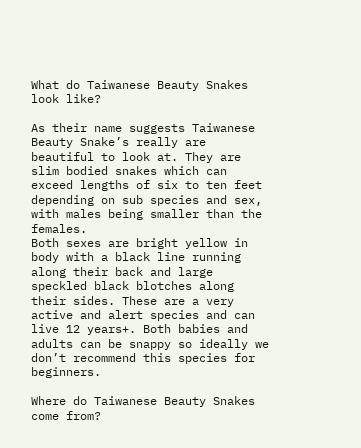What do Taiwanese Beauty Snakes look like?

As their name suggests Taiwanese Beauty Snake’s really are beautiful to look at. They are slim bodied snakes which can exceed lengths of six to ten feet depending on sub species and sex, with males being smaller than the females.
Both sexes are bright yellow in body with a black line running along their back and large speckled black blotches along their sides. These are a very active and alert species and can live 12 years+. Both babies and adults can be snappy so ideally we don’t recommend this species for beginners.

Where do Taiwanese Beauty Snakes come from?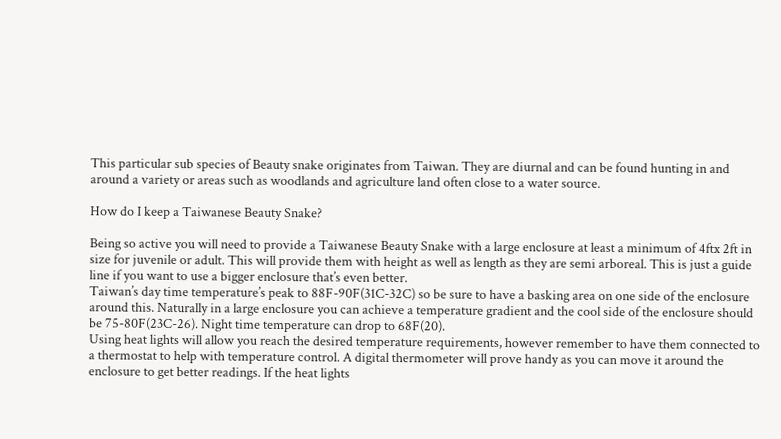This particular sub species of Beauty snake originates from Taiwan. They are diurnal and can be found hunting in and around a variety or areas such as woodlands and agriculture land often close to a water source.

How do I keep a Taiwanese Beauty Snake?

Being so active you will need to provide a Taiwanese Beauty Snake with a large enclosure at least a minimum of 4ftx 2ft in size for juvenile or adult. This will provide them with height as well as length as they are semi arboreal. This is just a guide line if you want to use a bigger enclosure that’s even better.
Taiwan’s day time temperature’s peak to 88F-90F(31C-32C) so be sure to have a basking area on one side of the enclosure around this. Naturally in a large enclosure you can achieve a temperature gradient and the cool side of the enclosure should be 75-80F(23C-26). Night time temperature can drop to 68F(20).
Using heat lights will allow you reach the desired temperature requirements, however remember to have them connected to a thermostat to help with temperature control. A digital thermometer will prove handy as you can move it around the enclosure to get better readings. If the heat lights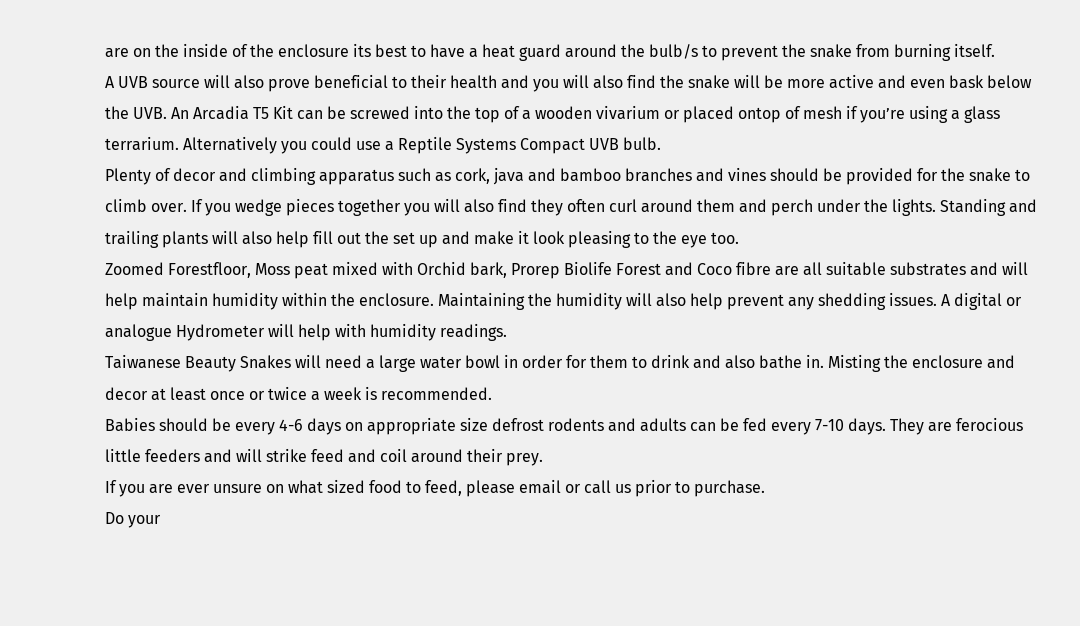are on the inside of the enclosure its best to have a heat guard around the bulb/s to prevent the snake from burning itself.
A UVB source will also prove beneficial to their health and you will also find the snake will be more active and even bask below the UVB. An Arcadia T5 Kit can be screwed into the top of a wooden vivarium or placed ontop of mesh if you’re using a glass terrarium. Alternatively you could use a Reptile Systems Compact UVB bulb.
Plenty of decor and climbing apparatus such as cork, java and bamboo branches and vines should be provided for the snake to climb over. If you wedge pieces together you will also find they often curl around them and perch under the lights. Standing and trailing plants will also help fill out the set up and make it look pleasing to the eye too.
Zoomed Forestfloor, Moss peat mixed with Orchid bark, Prorep Biolife Forest and Coco fibre are all suitable substrates and will help maintain humidity within the enclosure. Maintaining the humidity will also help prevent any shedding issues. A digital or analogue Hydrometer will help with humidity readings.
Taiwanese Beauty Snakes will need a large water bowl in order for them to drink and also bathe in. Misting the enclosure and decor at least once or twice a week is recommended.
Babies should be every 4-6 days on appropriate size defrost rodents and adults can be fed every 7-10 days. They are ferocious little feeders and will strike feed and coil around their prey.
If you are ever unsure on what sized food to feed, please email or call us prior to purchase.
Do your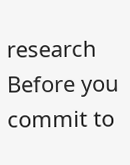research
Before you commit to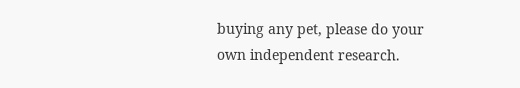buying any pet, please do your own independent research.